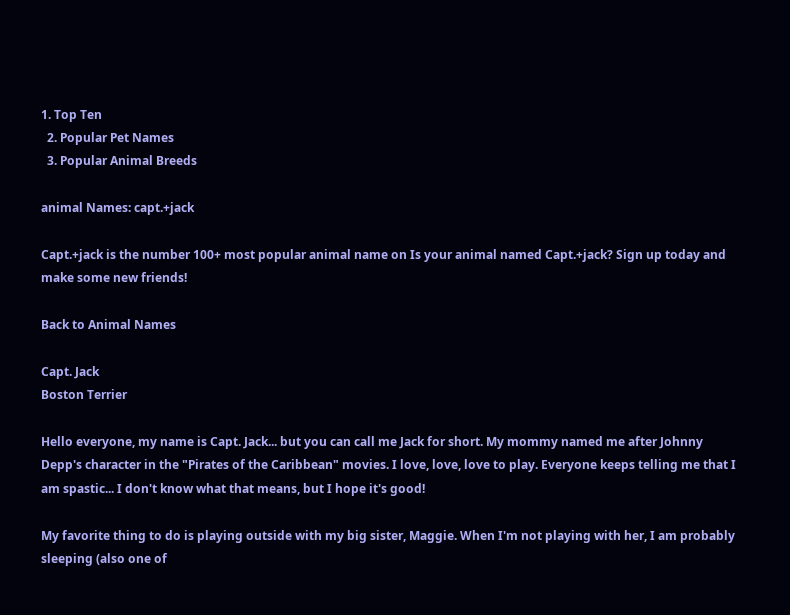1. Top Ten
  2. Popular Pet Names
  3. Popular Animal Breeds

animal Names: capt.+jack

Capt.+jack is the number 100+ most popular animal name on Is your animal named Capt.+jack? Sign up today and make some new friends!

Back to Animal Names

Capt. Jack
Boston Terrier

Hello everyone, my name is Capt. Jack... but you can call me Jack for short. My mommy named me after Johnny Depp's character in the "Pirates of the Caribbean" movies. I love, love, love to play. Everyone keeps telling me that I am spastic... I don't know what that means, but I hope it's good!

My favorite thing to do is playing outside with my big sister, Maggie. When I'm not playing with her, I am probably sleeping (also one of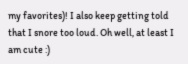my favorites)! I also keep getting told that I snore too loud. Oh well, at least I am cute :)